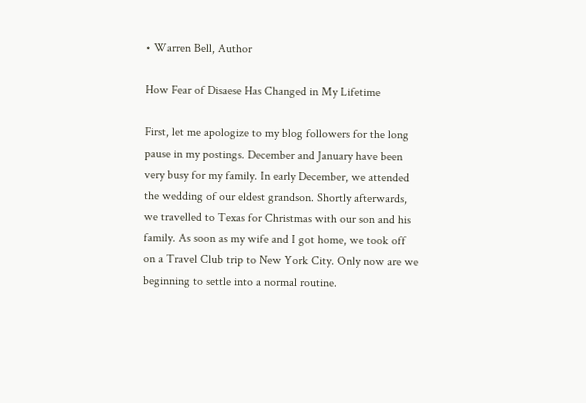• Warren Bell, Author

How Fear of Disaese Has Changed in My Lifetime

First, let me apologize to my blog followers for the long pause in my postings. December and January have been very busy for my family. In early December, we attended the wedding of our eldest grandson. Shortly afterwards, we travelled to Texas for Christmas with our son and his family. As soon as my wife and I got home, we took off on a Travel Club trip to New York City. Only now are we beginning to settle into a normal routine.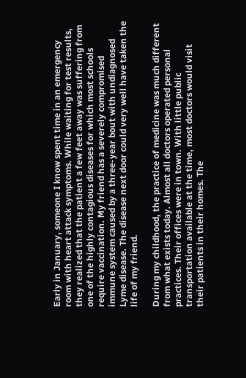Early in January, someone I know spent time in an emergency room with heart attack symptoms. While waiting for test results, they realized that the patient a few feet away was suffering from one of the highly contagious diseases for which most schools require vaccination. My friend has a severely compromised immune system caused by a three-year bout with undiagnosed Lyme disease. The disease next door could very well have taken the life of my friend.

During my childhood, the practice of medicine was much different from what exists today. Almost all doctors operated personal practices. Their offices were in town. With little public transportation available at the time, most doctors would visit their patients in their homes. The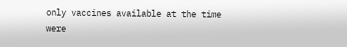only vaccines available at the time were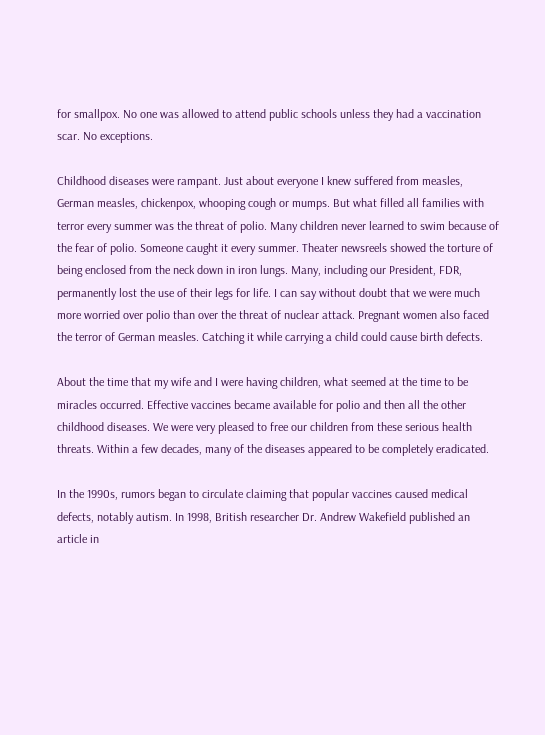for smallpox. No one was allowed to attend public schools unless they had a vaccination scar. No exceptions.

Childhood diseases were rampant. Just about everyone I knew suffered from measles, German measles, chickenpox, whooping cough or mumps. But what filled all families with terror every summer was the threat of polio. Many children never learned to swim because of the fear of polio. Someone caught it every summer. Theater newsreels showed the torture of being enclosed from the neck down in iron lungs. Many, including our President, FDR, permanently lost the use of their legs for life. I can say without doubt that we were much more worried over polio than over the threat of nuclear attack. Pregnant women also faced the terror of German measles. Catching it while carrying a child could cause birth defects.

About the time that my wife and I were having children, what seemed at the time to be miracles occurred. Effective vaccines became available for polio and then all the other childhood diseases. We were very pleased to free our children from these serious health threats. Within a few decades, many of the diseases appeared to be completely eradicated.

In the 1990s, rumors began to circulate claiming that popular vaccines caused medical defects, notably autism. In 1998, British researcher Dr. Andrew Wakefield published an article in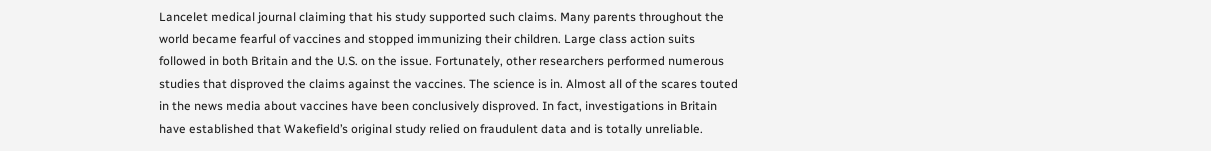Lancelet medical journal claiming that his study supported such claims. Many parents throughout the world became fearful of vaccines and stopped immunizing their children. Large class action suits followed in both Britain and the U.S. on the issue. Fortunately, other researchers performed numerous studies that disproved the claims against the vaccines. The science is in. Almost all of the scares touted in the news media about vaccines have been conclusively disproved. In fact, investigations in Britain have established that Wakefield’s original study relied on fraudulent data and is totally unreliable.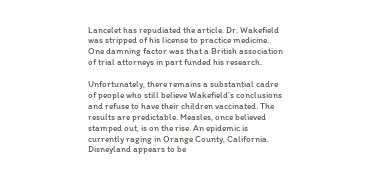Lancelet has repudiated the article. Dr. Wakefield was stripped of his license to practice medicine. One damning factor was that a British association of trial attorneys in part funded his research.

Unfortunately, there remains a substantial cadre of people who still believe Wakefield’s conclusions and refuse to have their children vaccinated. The results are predictable. Measles, once believed stamped out, is on the rise. An epidemic is currently raging in Orange County, California. Disneyland appears to be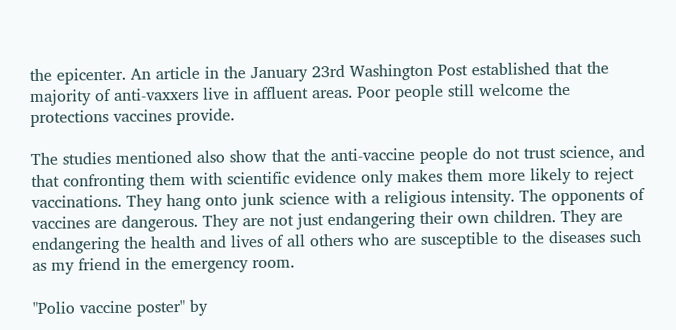the epicenter. An article in the January 23rd Washington Post established that the majority of anti-vaxxers live in affluent areas. Poor people still welcome the protections vaccines provide.

The studies mentioned also show that the anti-vaccine people do not trust science, and that confronting them with scientific evidence only makes them more likely to reject vaccinations. They hang onto junk science with a religious intensity. The opponents of vaccines are dangerous. They are not just endangering their own children. They are endangering the health and lives of all others who are susceptible to the diseases such as my friend in the emergency room.

"Polio vaccine poster" by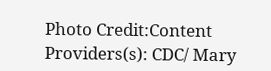Photo Credit:Content Providers(s): CDC/ Mary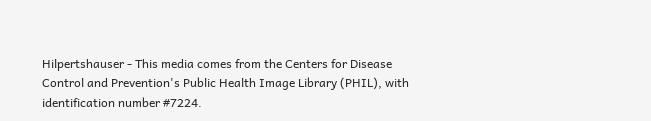Hilpertshauser - This media comes from the Centers for Disease Control and Prevention's Public Health Image Library (PHIL), with identification number #7224.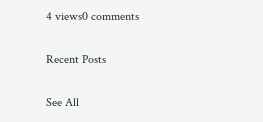4 views0 comments

Recent Posts

See All